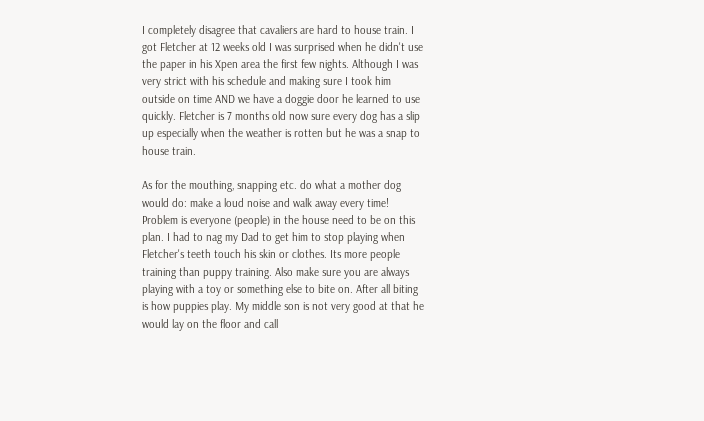I completely disagree that cavaliers are hard to house train. I got Fletcher at 12 weeks old I was surprised when he didn't use the paper in his Xpen area the first few nights. Although I was very strict with his schedule and making sure I took him outside on time AND we have a doggie door he learned to use quickly. Fletcher is 7 months old now sure every dog has a slip up especially when the weather is rotten but he was a snap to house train.

As for the mouthing, snapping etc. do what a mother dog would do: make a loud noise and walk away every time! Problem is everyone (people) in the house need to be on this plan. I had to nag my Dad to get him to stop playing when Fletcher's teeth touch his skin or clothes. Its more people training than puppy training. Also make sure you are always playing with a toy or something else to bite on. After all biting is how puppies play. My middle son is not very good at that he would lay on the floor and call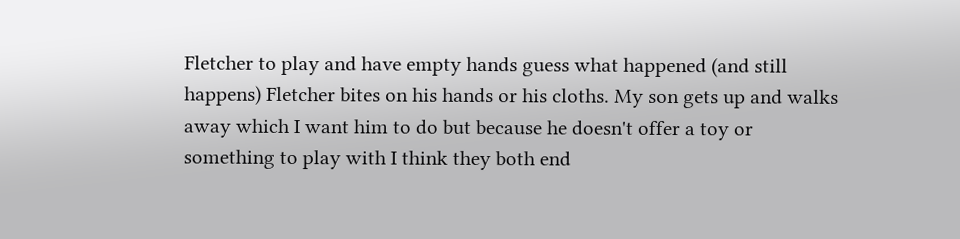Fletcher to play and have empty hands guess what happened (and still happens) Fletcher bites on his hands or his cloths. My son gets up and walks away which I want him to do but because he doesn't offer a toy or something to play with I think they both end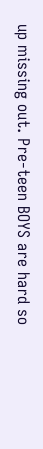up missing out. Pre-teen BOYS are hard so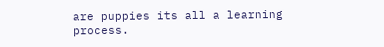are puppies its all a learning process.